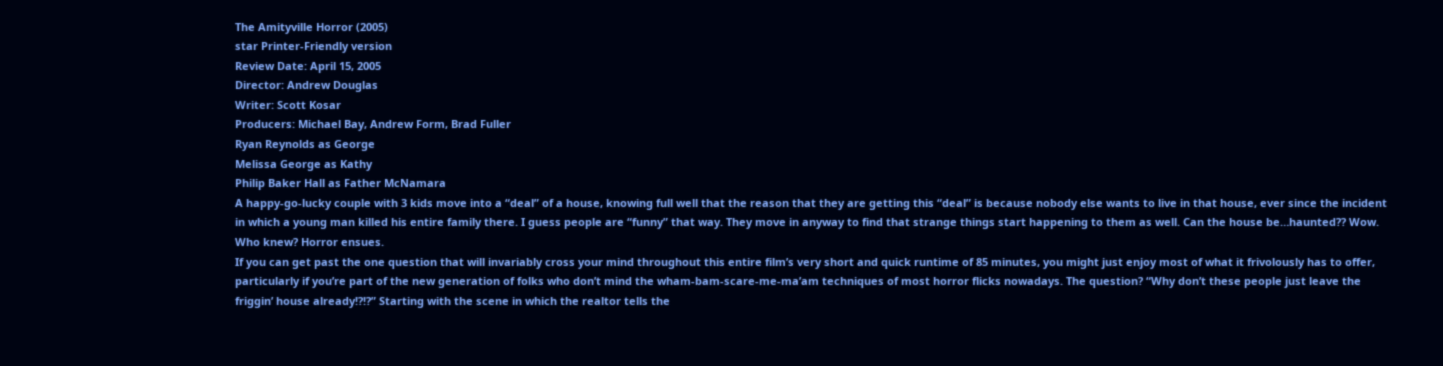The Amityville Horror (2005)
star Printer-Friendly version
Review Date: April 15, 2005
Director: Andrew Douglas
Writer: Scott Kosar
Producers: Michael Bay, Andrew Form, Brad Fuller
Ryan Reynolds as George
Melissa George as Kathy
Philip Baker Hall as Father McNamara
A happy-go-lucky couple with 3 kids move into a “deal” of a house, knowing full well that the reason that they are getting this “deal” is because nobody else wants to live in that house, ever since the incident in which a young man killed his entire family there. I guess people are “funny” that way. They move in anyway to find that strange things start happening to them as well. Can the house be…haunted?? Wow. Who knew? Horror ensues.
If you can get past the one question that will invariably cross your mind throughout this entire film’s very short and quick runtime of 85 minutes, you might just enjoy most of what it frivolously has to offer, particularly if you’re part of the new generation of folks who don’t mind the wham-bam-scare-me-ma’am techniques of most horror flicks nowadays. The question? “Why don’t these people just leave the friggin’ house already!?!?” Starting with the scene in which the realtor tells the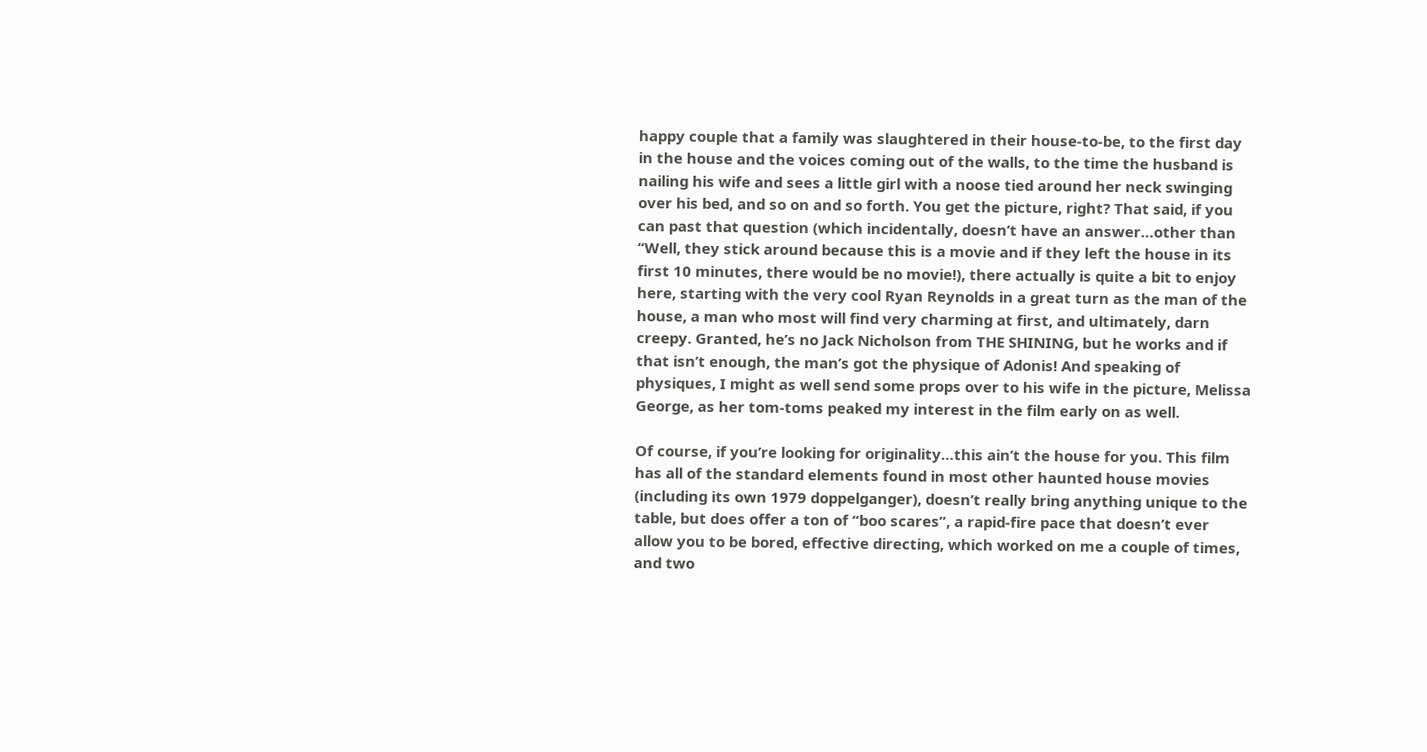happy couple that a family was slaughtered in their house-to-be, to the first day in the house and the voices coming out of the walls, to the time the husband is nailing his wife and sees a little girl with a noose tied around her neck swinging over his bed, and so on and so forth. You get the picture, right? That said, if you can past that question (which incidentally, doesn’t have an answer…other than “Well, they stick around because this is a movie and if they left the house in its first 10 minutes, there would be no movie!), there actually is quite a bit to enjoy here, starting with the very cool Ryan Reynolds in a great turn as the man of the house, a man who most will find very charming at first, and ultimately, darn creepy. Granted, he’s no Jack Nicholson from THE SHINING, but he works and if that isn’t enough, the man’s got the physique of Adonis! And speaking of physiques, I might as well send some props over to his wife in the picture, Melissa George, as her tom-toms peaked my interest in the film early on as well.

Of course, if you’re looking for originality…this ain’t the house for you. This film has all of the standard elements found in most other haunted house movies (including its own 1979 doppelganger), doesn’t really bring anything unique to the table, but does offer a ton of “boo scares”, a rapid-fire pace that doesn’t ever allow you to be bored, effective directing, which worked on me a couple of times, and two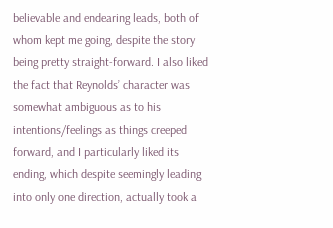believable and endearing leads, both of whom kept me going, despite the story being pretty straight-forward. I also liked the fact that Reynolds’ character was somewhat ambiguous as to his intentions/feelings as things creeped forward, and I particularly liked its ending, which despite seemingly leading into only one direction, actually took a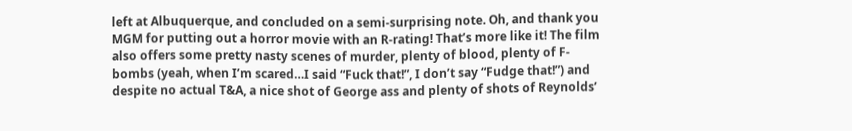left at Albuquerque, and concluded on a semi-surprising note. Oh, and thank you MGM for putting out a horror movie with an R-rating! That’s more like it! The film also offers some pretty nasty scenes of murder, plenty of blood, plenty of F-bombs (yeah, when I’m scared…I said “Fuck that!”, I don’t say “Fudge that!”) and despite no actual T&A, a nice shot of George ass and plenty of shots of Reynolds’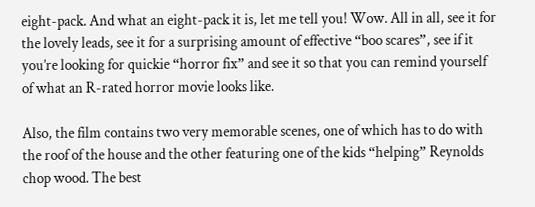eight-pack. And what an eight-pack it is, let me tell you! Wow. All in all, see it for the lovely leads, see it for a surprising amount of effective “boo scares”, see if it you’re looking for quickie “horror fix” and see it so that you can remind yourself of what an R-rated horror movie looks like.

Also, the film contains two very memorable scenes, one of which has to do with the roof of the house and the other featuring one of the kids “helping” Reynolds chop wood. The best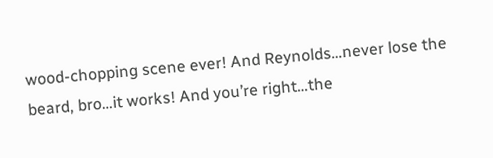wood-chopping scene ever! And Reynolds…never lose the beard, bro…it works! And you’re right…the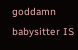goddamn babysitter IS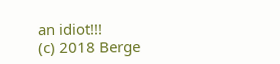an idiot!!!
(c) 2018 Berge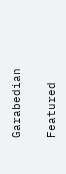Garabedian

Featured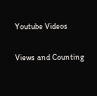Youtube Videos

Views and Counting